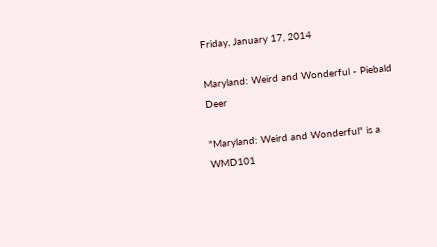Friday, January 17, 2014

Maryland: Weird and Wonderful - Piebald Deer

"Maryland: Weird and Wonderful" is a WMD101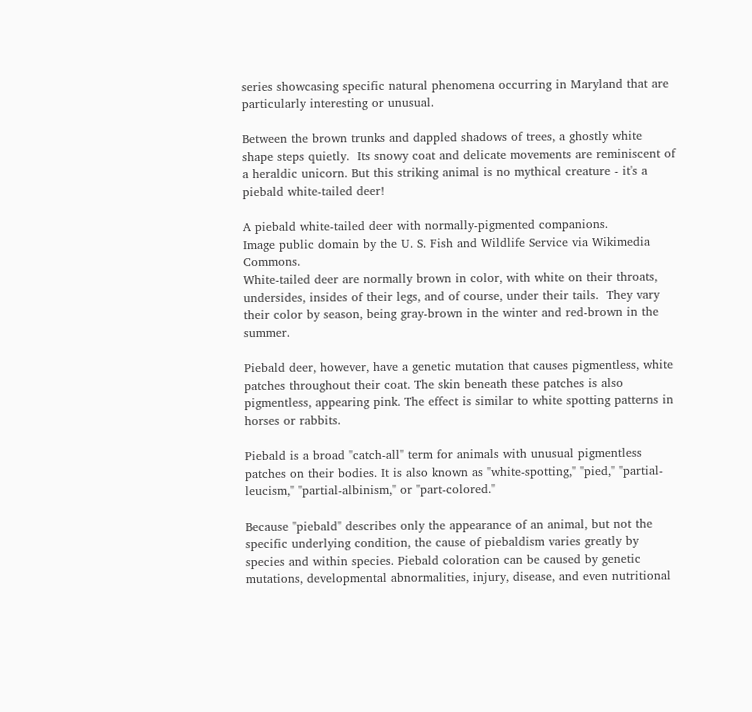series showcasing specific natural phenomena occurring in Maryland that are particularly interesting or unusual.

Between the brown trunks and dappled shadows of trees, a ghostly white shape steps quietly.  Its snowy coat and delicate movements are reminiscent of a heraldic unicorn. But this striking animal is no mythical creature - it's a piebald white-tailed deer!

A piebald white-tailed deer with normally-pigmented companions.
Image public domain by the U. S. Fish and Wildlife Service via Wikimedia Commons.
White-tailed deer are normally brown in color, with white on their throats, undersides, insides of their legs, and of course, under their tails.  They vary their color by season, being gray-brown in the winter and red-brown in the summer.

Piebald deer, however, have a genetic mutation that causes pigmentless, white patches throughout their coat. The skin beneath these patches is also pigmentless, appearing pink. The effect is similar to white spotting patterns in horses or rabbits.

Piebald is a broad "catch-all" term for animals with unusual pigmentless patches on their bodies. It is also known as "white-spotting," "pied," "partial-leucism," "partial-albinism," or "part-colored."

Because "piebald" describes only the appearance of an animal, but not the specific underlying condition, the cause of piebaldism varies greatly by species and within species. Piebald coloration can be caused by genetic mutations, developmental abnormalities, injury, disease, and even nutritional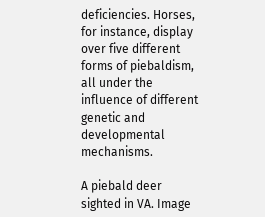deficiencies. Horses, for instance, display over five different forms of piebaldism, all under the influence of different genetic and developmental mechanisms.

A piebald deer sighted in VA. Image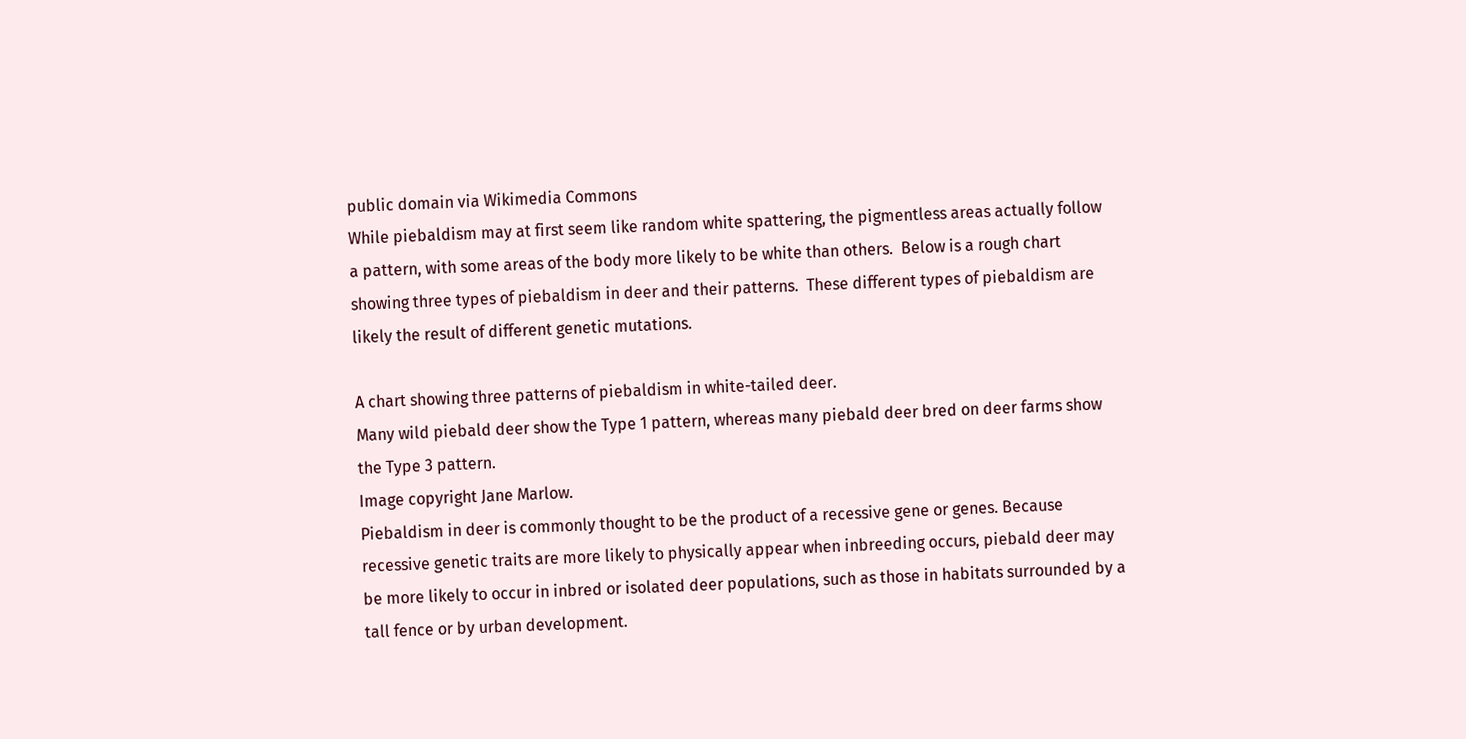public domain via Wikimedia Commons
While piebaldism may at first seem like random white spattering, the pigmentless areas actually follow a pattern, with some areas of the body more likely to be white than others.  Below is a rough chart showing three types of piebaldism in deer and their patterns.  These different types of piebaldism are likely the result of different genetic mutations.

A chart showing three patterns of piebaldism in white-tailed deer.
Many wild piebald deer show the Type 1 pattern, whereas many piebald deer bred on deer farms show the Type 3 pattern.
Image copyright Jane Marlow.
Piebaldism in deer is commonly thought to be the product of a recessive gene or genes. Because recessive genetic traits are more likely to physically appear when inbreeding occurs, piebald deer may be more likely to occur in inbred or isolated deer populations, such as those in habitats surrounded by a tall fence or by urban development.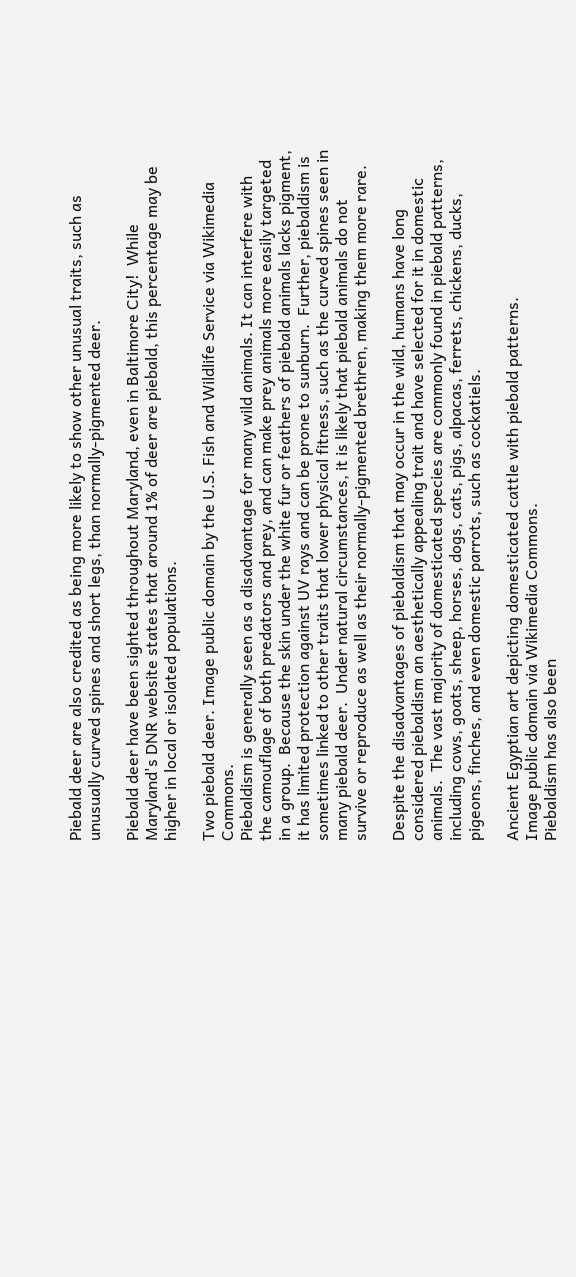Piebald deer are also credited as being more likely to show other unusual traits, such as unusually curved spines and short legs, than normally-pigmented deer.

Piebald deer have been sighted throughout Maryland, even in Baltimore City!  While Maryland's DNR website states that around 1% of deer are piebald, this percentage may be higher in local or isolated populations.

Two piebald deer. Image public domain by the U.S. Fish and Wildlife Service via Wikimedia Commons.
Piebaldism is generally seen as a disadvantage for many wild animals. It can interfere with the camouflage of both predators and prey, and can make prey animals more easily targeted in a group.  Because the skin under the white fur or feathers of piebald animals lacks pigment, it has limited protection against UV rays and can be prone to sunburn.  Further, piebaldism is sometimes linked to other traits that lower physical fitness, such as the curved spines seen in many piebald deer.  Under natural circumstances, it is likely that piebald animals do not survive or reproduce as well as their normally-pigmented brethren, making them more rare.

Despite the disadvantages of piebaldism that may occur in the wild, humans have long considered piebaldism an aesthetically appealing trait and have selected for it in domestic animals.  The vast majority of domesticated species are commonly found in piebald patterns, including cows, goats, sheep, horses, dogs, cats, pigs, alpacas, ferrets, chickens, ducks, pigeons, finches, and even domestic parrots, such as cockatiels.

Ancient Egyptian art depicting domesticated cattle with piebald patterns.
Image public domain via Wikimedia Commons.
Piebaldism has also been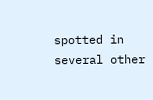spotted in several other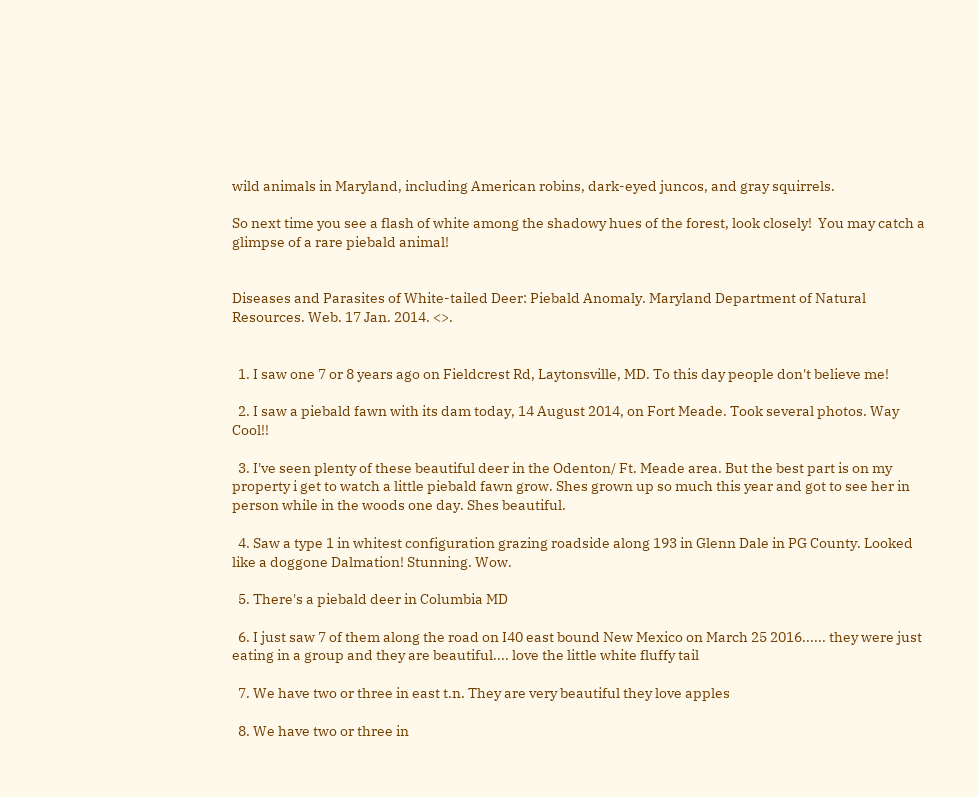wild animals in Maryland, including American robins, dark-eyed juncos, and gray squirrels.

So next time you see a flash of white among the shadowy hues of the forest, look closely!  You may catch a glimpse of a rare piebald animal!


Diseases and Parasites of White-tailed Deer: Piebald Anomaly. Maryland Department of Natural Resources. Web. 17 Jan. 2014. <>.


  1. I saw one 7 or 8 years ago on Fieldcrest Rd, Laytonsville, MD. To this day people don't believe me!

  2. I saw a piebald fawn with its dam today, 14 August 2014, on Fort Meade. Took several photos. Way Cool!!

  3. I've seen plenty of these beautiful deer in the Odenton/ Ft. Meade area. But the best part is on my property i get to watch a little piebald fawn grow. Shes grown up so much this year and got to see her in person while in the woods one day. Shes beautiful.

  4. Saw a type 1 in whitest configuration grazing roadside along 193 in Glenn Dale in PG County. Looked like a doggone Dalmation! Stunning. Wow.

  5. There's a piebald deer in Columbia MD

  6. I just saw 7 of them along the road on I40 east bound New Mexico on March 25 2016...... they were just eating in a group and they are beautiful.... love the little white fluffy tail

  7. We have two or three in east t.n. They are very beautiful they love apples

  8. We have two or three in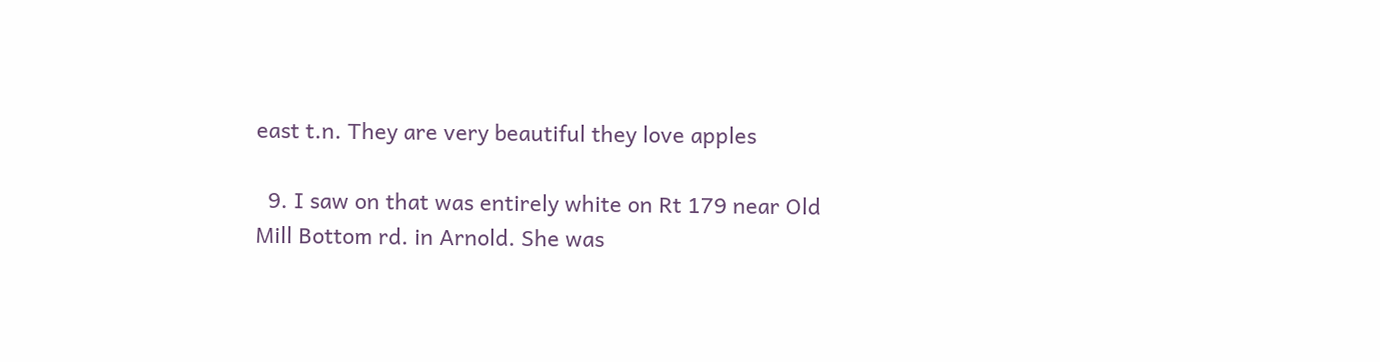east t.n. They are very beautiful they love apples

  9. I saw on that was entirely white on Rt 179 near Old Mill Bottom rd. in Arnold. She was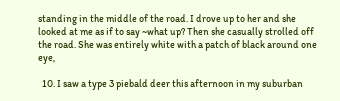standing in the middle of the road. I drove up to her and she looked at me as if to say ~what up? Then she casually strolled off the road. She was entirely white with a patch of black around one eye,

  10. I saw a type 3 piebald deer this afternoon in my suburban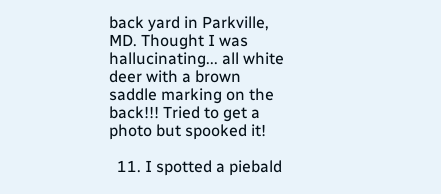back yard in Parkville, MD. Thought I was hallucinating... all white deer with a brown saddle marking on the back!!! Tried to get a photo but spooked it!

  11. I spotted a piebald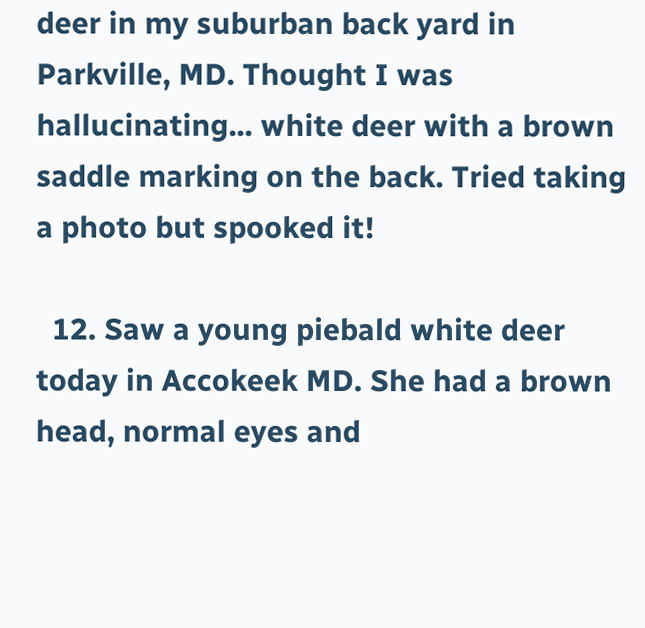deer in my suburban back yard in Parkville, MD. Thought I was hallucinating... white deer with a brown saddle marking on the back. Tried taking a photo but spooked it!

  12. Saw a young piebald white deer today in Accokeek MD. She had a brown head, normal eyes and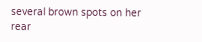several brown spots on her rear